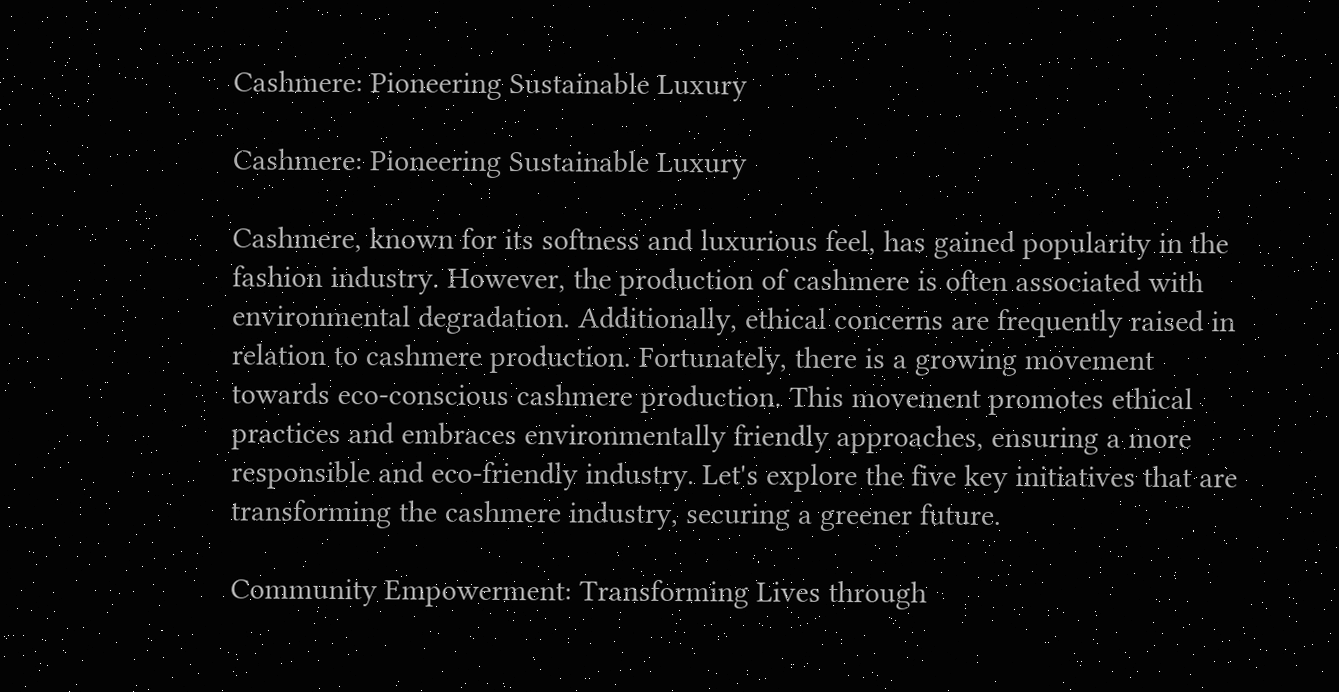Cashmere: Pioneering Sustainable Luxury

Cashmere: Pioneering Sustainable Luxury

Cashmere, known for its softness and luxurious feel, has gained popularity in the fashion industry. However, the production of cashmere is often associated with environmental degradation. Additionally, ethical concerns are frequently raised in relation to cashmere production. Fortunately, there is a growing movement towards eco-conscious cashmere production. This movement promotes ethical practices and embraces environmentally friendly approaches, ensuring a more responsible and eco-friendly industry. Let's explore the five key initiatives that are transforming the cashmere industry, securing a greener future.

Community Empowerment: Transforming Lives through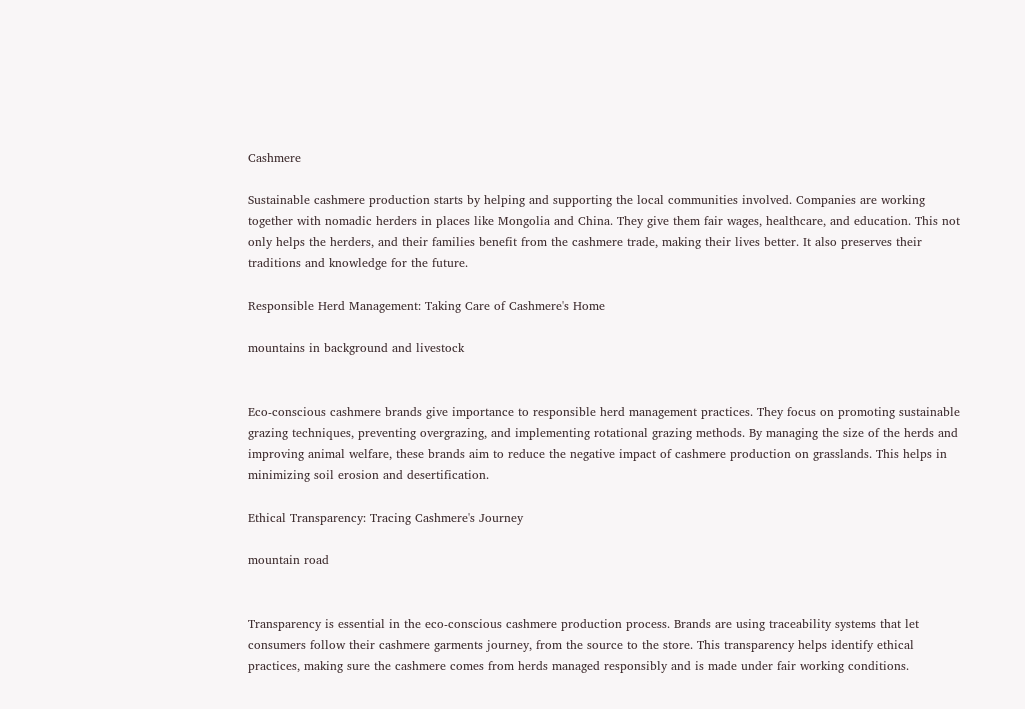Cashmere

Sustainable cashmere production starts by helping and supporting the local communities involved. Companies are working together with nomadic herders in places like Mongolia and China. They give them fair wages, healthcare, and education. This not only helps the herders, and their families benefit from the cashmere trade, making their lives better. It also preserves their traditions and knowledge for the future.

Responsible Herd Management: Taking Care of Cashmere's Home

mountains in background and livestock


Eco-conscious cashmere brands give importance to responsible herd management practices. They focus on promoting sustainable grazing techniques, preventing overgrazing, and implementing rotational grazing methods. By managing the size of the herds and improving animal welfare, these brands aim to reduce the negative impact of cashmere production on grasslands. This helps in minimizing soil erosion and desertification.

Ethical Transparency: Tracing Cashmere's Journey

mountain road


Transparency is essential in the eco-conscious cashmere production process. Brands are using traceability systems that let consumers follow their cashmere garments journey, from the source to the store. This transparency helps identify ethical practices, making sure the cashmere comes from herds managed responsibly and is made under fair working conditions.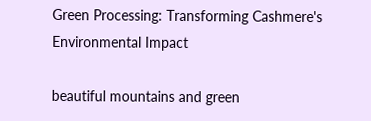Green Processing: Transforming Cashmere's Environmental Impact

beautiful mountains and green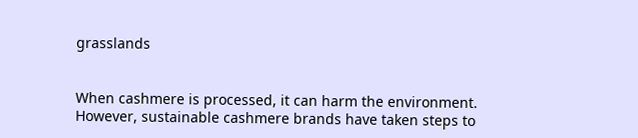grasslands


When cashmere is processed, it can harm the environment. However, sustainable cashmere brands have taken steps to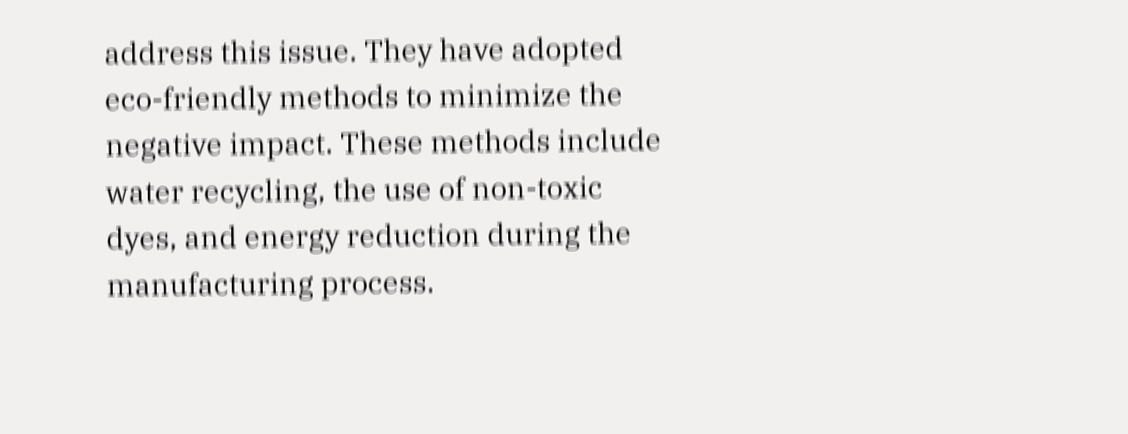address this issue. They have adopted eco-friendly methods to minimize the negative impact. These methods include water recycling, the use of non-toxic dyes, and energy reduction during the manufacturing process.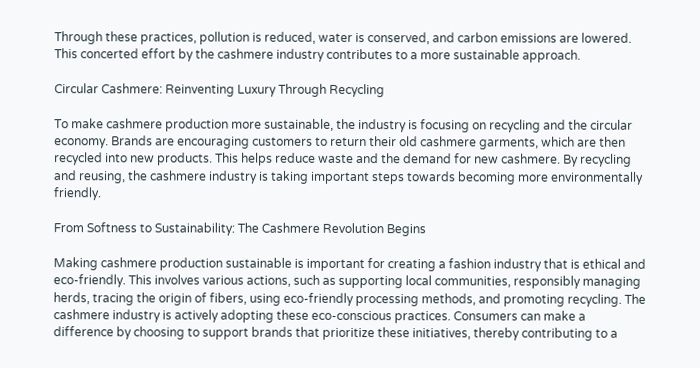Through these practices, pollution is reduced, water is conserved, and carbon emissions are lowered. This concerted effort by the cashmere industry contributes to a more sustainable approach.

Circular Cashmere: Reinventing Luxury Through Recycling

To make cashmere production more sustainable, the industry is focusing on recycling and the circular economy. Brands are encouraging customers to return their old cashmere garments, which are then recycled into new products. This helps reduce waste and the demand for new cashmere. By recycling and reusing, the cashmere industry is taking important steps towards becoming more environmentally friendly.

From Softness to Sustainability: The Cashmere Revolution Begins

Making cashmere production sustainable is important for creating a fashion industry that is ethical and eco-friendly. This involves various actions, such as supporting local communities, responsibly managing herds, tracing the origin of fibers, using eco-friendly processing methods, and promoting recycling. The cashmere industry is actively adopting these eco-conscious practices. Consumers can make a difference by choosing to support brands that prioritize these initiatives, thereby contributing to a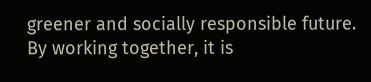greener and socially responsible future. By working together, it is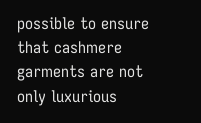possible to ensure that cashmere garments are not only luxurious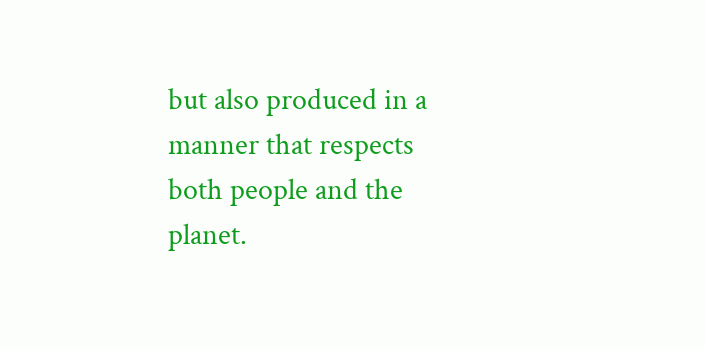but also produced in a manner that respects both people and the planet.